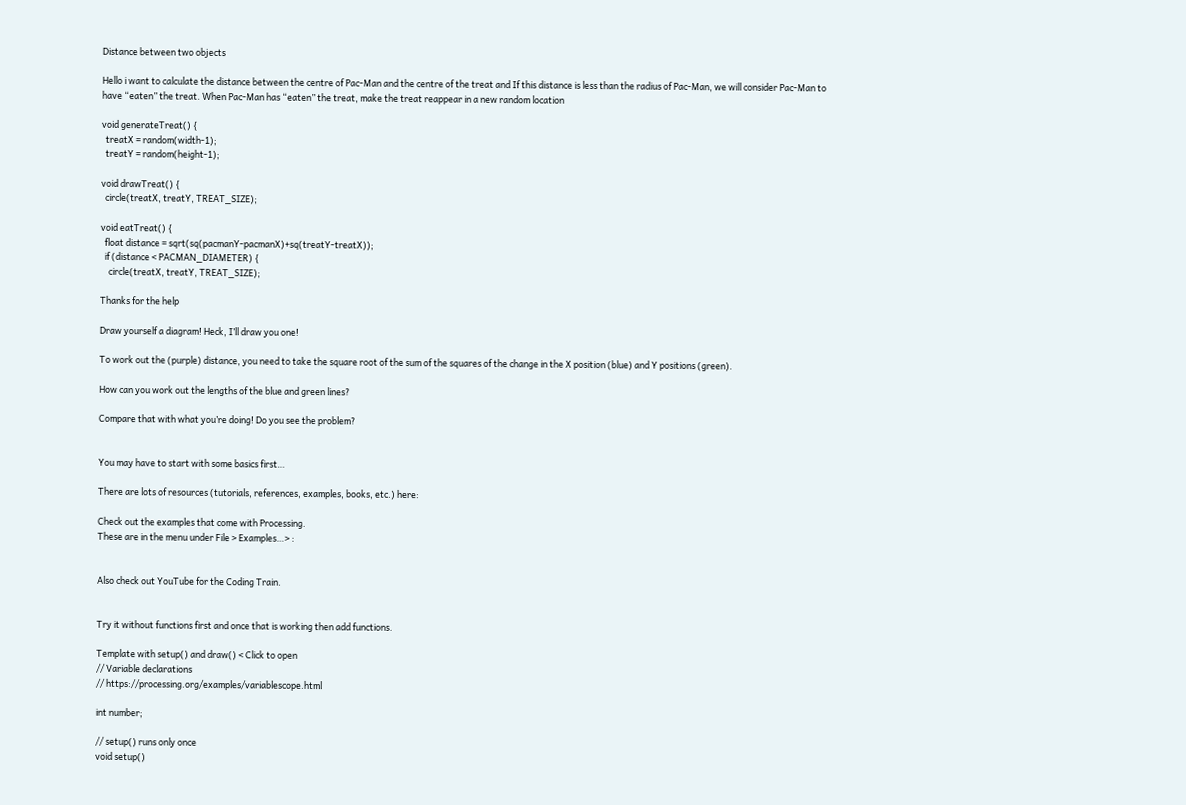Distance between two objects

Hello i want to calculate the distance between the centre of Pac-Man and the centre of the treat and If this distance is less than the radius of Pac-Man, we will consider Pac-Man to have “eaten” the treat. When Pac-Man has “eaten” the treat, make the treat reappear in a new random location

void generateTreat() {
  treatX = random(width-1);
  treatY = random(height-1);

void drawTreat() {
  circle(treatX, treatY, TREAT_SIZE);

void eatTreat() {
  float distance = sqrt(sq(pacmanY-pacmanX)+sq(treatY-treatX));
  if (distance < PACMAN_DIAMETER) {
    circle(treatX, treatY, TREAT_SIZE);

Thanks for the help

Draw yourself a diagram! Heck, I’ll draw you one!

To work out the (purple) distance, you need to take the square root of the sum of the squares of the change in the X position (blue) and Y positions (green).

How can you work out the lengths of the blue and green lines?

Compare that with what you’re doing! Do you see the problem?


You may have to start with some basics first…

There are lots of resources (tutorials, references, examples, books, etc.) here:

Check out the examples that come with Processing.
These are in the menu under File > Examples…> :


Also check out YouTube for the Coding Train.


Try it without functions first and once that is working then add functions.

Template with setup() and draw() < Click to open
// Variable declarations
// https://processing.org/examples/variablescope.html

int number;

// setup() runs only once
void setup()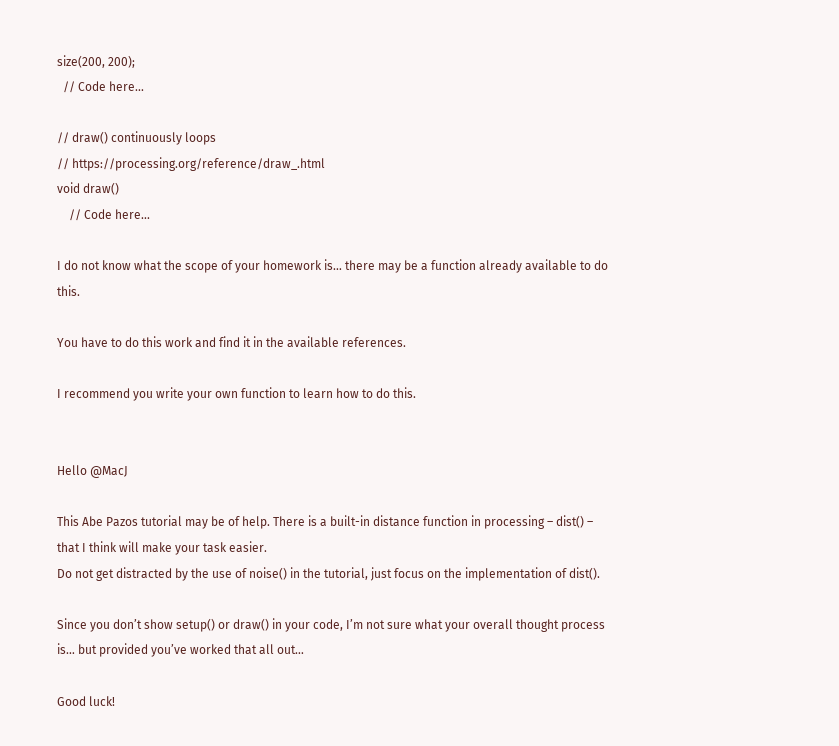size(200, 200);
  // Code here...

// draw() continuously loops
// https://processing.org/reference/draw_.html
void draw()
    // Code here...

I do not know what the scope of your homework is… there may be a function already available to do this.

You have to do this work and find it in the available references.

I recommend you write your own function to learn how to do this.


Hello @MacJ

This Abe Pazos tutorial may be of help. There is a built-in distance function in processing – dist() – that I think will make your task easier.
Do not get distracted by the use of noise() in the tutorial, just focus on the implementation of dist().

Since you don’t show setup() or draw() in your code, I’m not sure what your overall thought process is… but provided you’ve worked that all out…

Good luck!